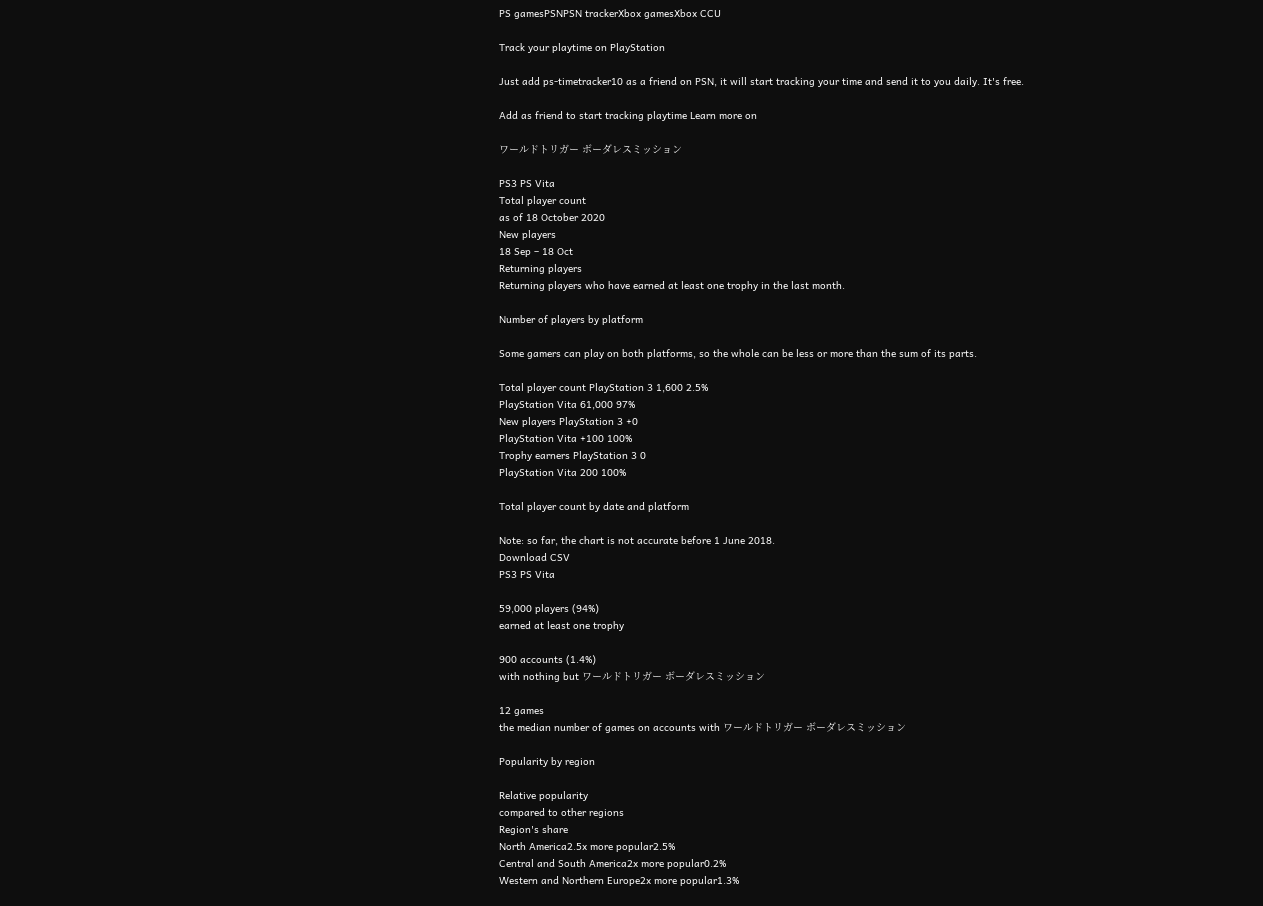PS gamesPSNPSN trackerXbox gamesXbox CCU

Track your playtime on PlayStation

Just add ps-timetracker10 as a friend on PSN, it will start tracking your time and send it to you daily. It's free.

Add as friend to start tracking playtime Learn more on

ワールドトリガー ボーダレスミッション

PS3 PS Vita
Total player count
as of 18 October 2020
New players
18 Sep – 18 Oct
Returning players
Returning players who have earned at least one trophy in the last month.

Number of players by platform

Some gamers can play on both platforms, so the whole can be less or more than the sum of its parts.

Total player count PlayStation 3 1,600 2.5%
PlayStation Vita 61,000 97%
New players PlayStation 3 +0
PlayStation Vita +100 100%
Trophy earners PlayStation 3 0
PlayStation Vita 200 100%

Total player count by date and platform

Note: so far, the chart is not accurate before 1 June 2018.
Download CSV
PS3 PS Vita

59,000 players (94%)
earned at least one trophy

900 accounts (1.4%)
with nothing but ワールドトリガー ボーダレスミッション

12 games
the median number of games on accounts with ワールドトリガー ボーダレスミッション

Popularity by region

Relative popularity
compared to other regions
Region's share
North America2.5x more popular2.5%
Central and South America2x more popular0.2%
Western and Northern Europe2x more popular1.3%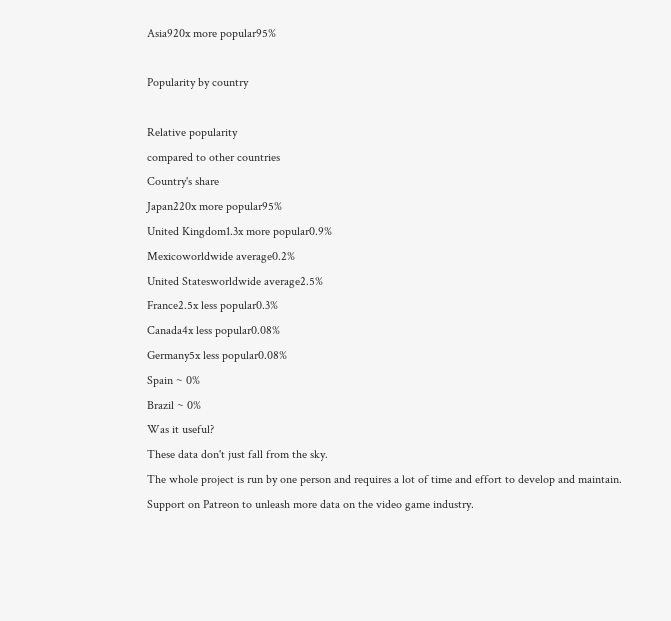Asia920x more popular95%

Popularity by country

Relative popularity
compared to other countries
Country's share
Japan220x more popular95%
United Kingdom1.3x more popular0.9%
Mexicoworldwide average0.2%
United Statesworldwide average2.5%
France2.5x less popular0.3%
Canada4x less popular0.08%
Germany5x less popular0.08%
Spain ~ 0%
Brazil ~ 0%
Was it useful?
These data don't just fall from the sky.
The whole project is run by one person and requires a lot of time and effort to develop and maintain.
Support on Patreon to unleash more data on the video game industry.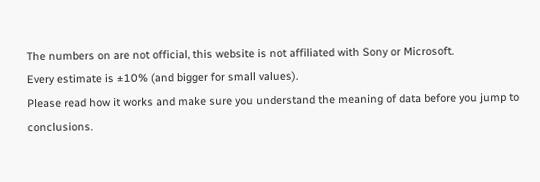The numbers on are not official, this website is not affiliated with Sony or Microsoft.
Every estimate is ±10% (and bigger for small values).
Please read how it works and make sure you understand the meaning of data before you jump to conclusions.